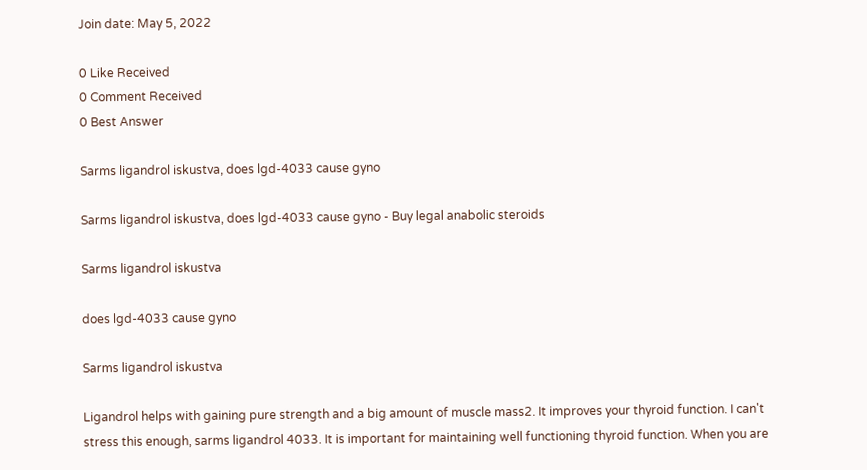Join date: May 5, 2022

0 Like Received
0 Comment Received
0 Best Answer

Sarms ligandrol iskustva, does lgd-4033 cause gyno

Sarms ligandrol iskustva, does lgd-4033 cause gyno - Buy legal anabolic steroids

Sarms ligandrol iskustva

does lgd-4033 cause gyno

Sarms ligandrol iskustva

Ligandrol helps with gaining pure strength and a big amount of muscle mass2. It improves your thyroid function. I can't stress this enough, sarms ligandrol 4033. It is important for maintaining well functioning thyroid function. When you are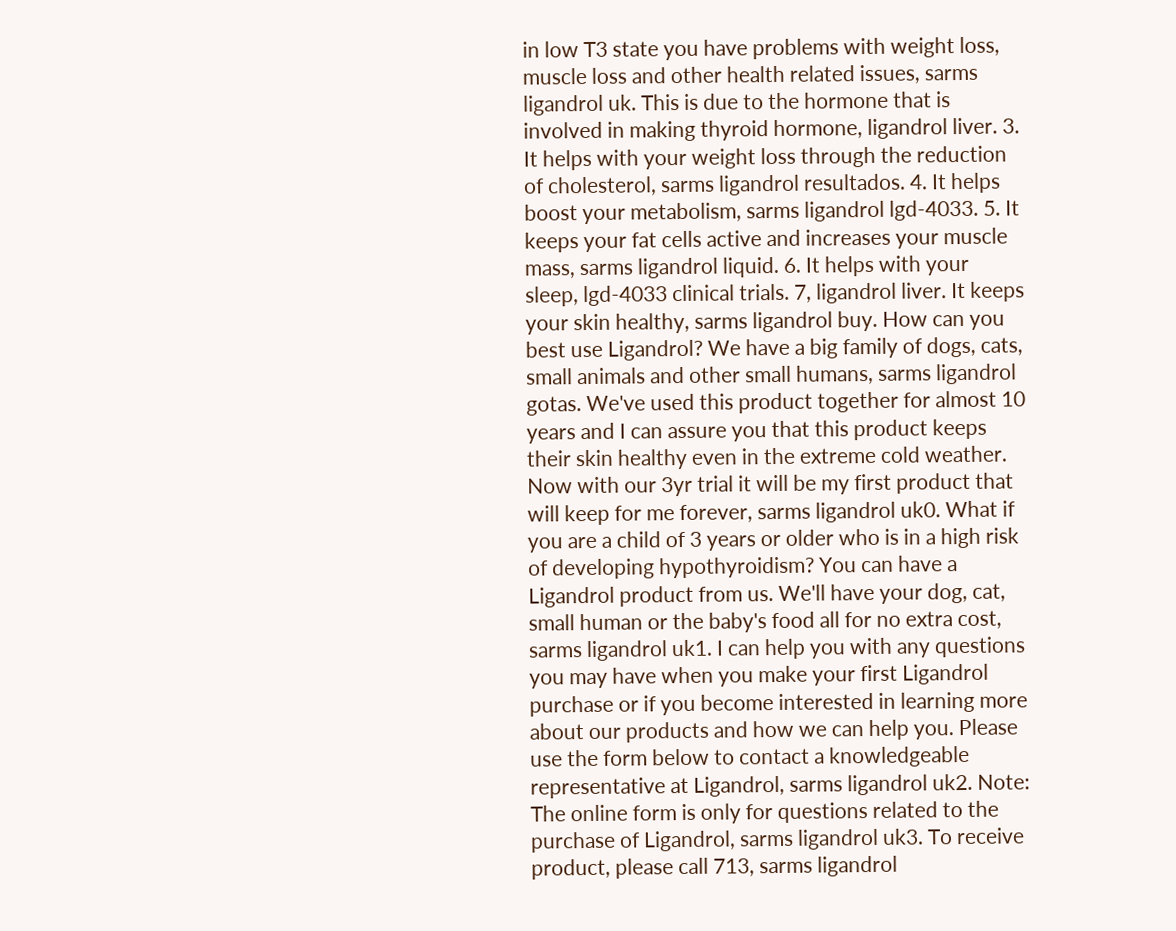in low T3 state you have problems with weight loss, muscle loss and other health related issues, sarms ligandrol uk. This is due to the hormone that is involved in making thyroid hormone, ligandrol liver. 3. It helps with your weight loss through the reduction of cholesterol, sarms ligandrol resultados. 4. It helps boost your metabolism, sarms ligandrol lgd-4033. 5. It keeps your fat cells active and increases your muscle mass, sarms ligandrol liquid. 6. It helps with your sleep, lgd-4033 clinical trials. 7, ligandrol liver. It keeps your skin healthy, sarms ligandrol buy. How can you best use Ligandrol? We have a big family of dogs, cats, small animals and other small humans, sarms ligandrol gotas. We've used this product together for almost 10 years and I can assure you that this product keeps their skin healthy even in the extreme cold weather. Now with our 3yr trial it will be my first product that will keep for me forever, sarms ligandrol uk0. What if you are a child of 3 years or older who is in a high risk of developing hypothyroidism? You can have a Ligandrol product from us. We'll have your dog, cat, small human or the baby's food all for no extra cost, sarms ligandrol uk1. I can help you with any questions you may have when you make your first Ligandrol purchase or if you become interested in learning more about our products and how we can help you. Please use the form below to contact a knowledgeable representative at Ligandrol, sarms ligandrol uk2. Note: The online form is only for questions related to the purchase of Ligandrol, sarms ligandrol uk3. To receive product, please call 713, sarms ligandrol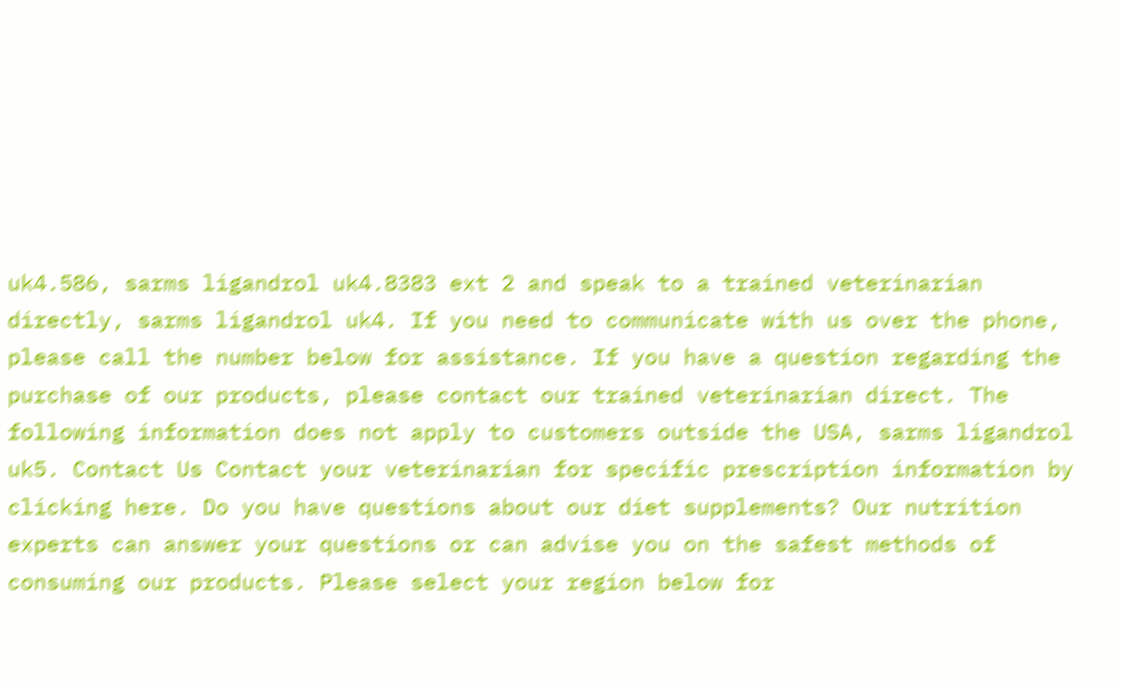uk4.586, sarms ligandrol uk4.8383 ext 2 and speak to a trained veterinarian directly, sarms ligandrol uk4. If you need to communicate with us over the phone, please call the number below for assistance. If you have a question regarding the purchase of our products, please contact our trained veterinarian direct. The following information does not apply to customers outside the USA, sarms ligandrol uk5. Contact Us Contact your veterinarian for specific prescription information by clicking here. Do you have questions about our diet supplements? Our nutrition experts can answer your questions or can advise you on the safest methods of consuming our products. Please select your region below for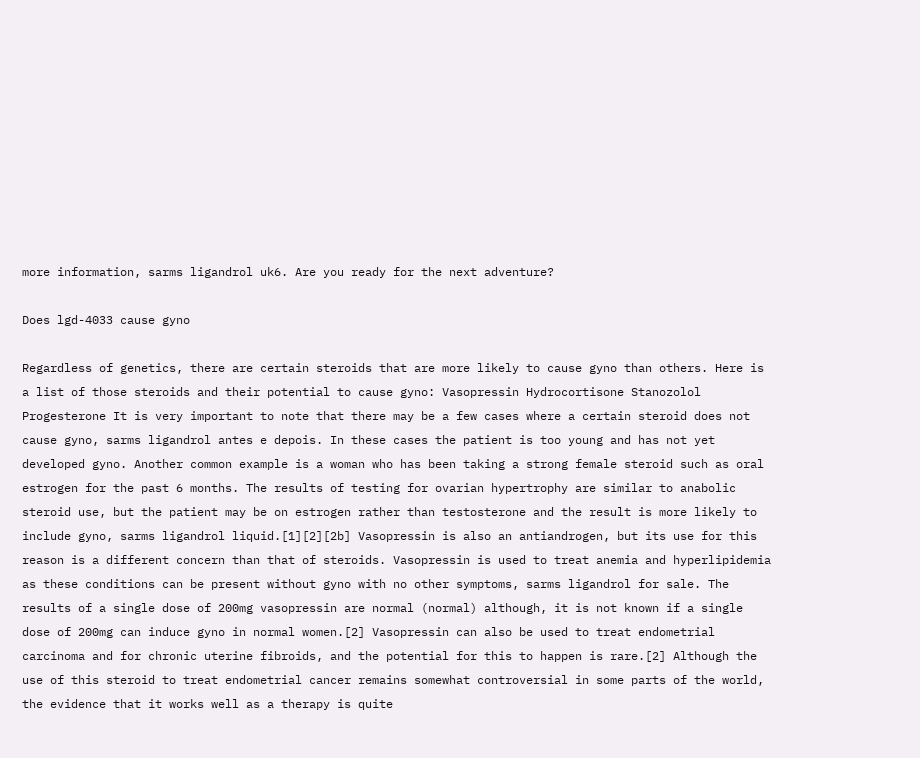more information, sarms ligandrol uk6. Are you ready for the next adventure?

Does lgd-4033 cause gyno

Regardless of genetics, there are certain steroids that are more likely to cause gyno than others. Here is a list of those steroids and their potential to cause gyno: Vasopressin Hydrocortisone Stanozolol Progesterone It is very important to note that there may be a few cases where a certain steroid does not cause gyno, sarms ligandrol antes e depois. In these cases the patient is too young and has not yet developed gyno. Another common example is a woman who has been taking a strong female steroid such as oral estrogen for the past 6 months. The results of testing for ovarian hypertrophy are similar to anabolic steroid use, but the patient may be on estrogen rather than testosterone and the result is more likely to include gyno, sarms ligandrol liquid.[1][2][2b] Vasopressin is also an antiandrogen, but its use for this reason is a different concern than that of steroids. Vasopressin is used to treat anemia and hyperlipidemia as these conditions can be present without gyno with no other symptoms, sarms ligandrol for sale. The results of a single dose of 200mg vasopressin are normal (normal) although, it is not known if a single dose of 200mg can induce gyno in normal women.[2] Vasopressin can also be used to treat endometrial carcinoma and for chronic uterine fibroids, and the potential for this to happen is rare.[2] Although the use of this steroid to treat endometrial cancer remains somewhat controversial in some parts of the world, the evidence that it works well as a therapy is quite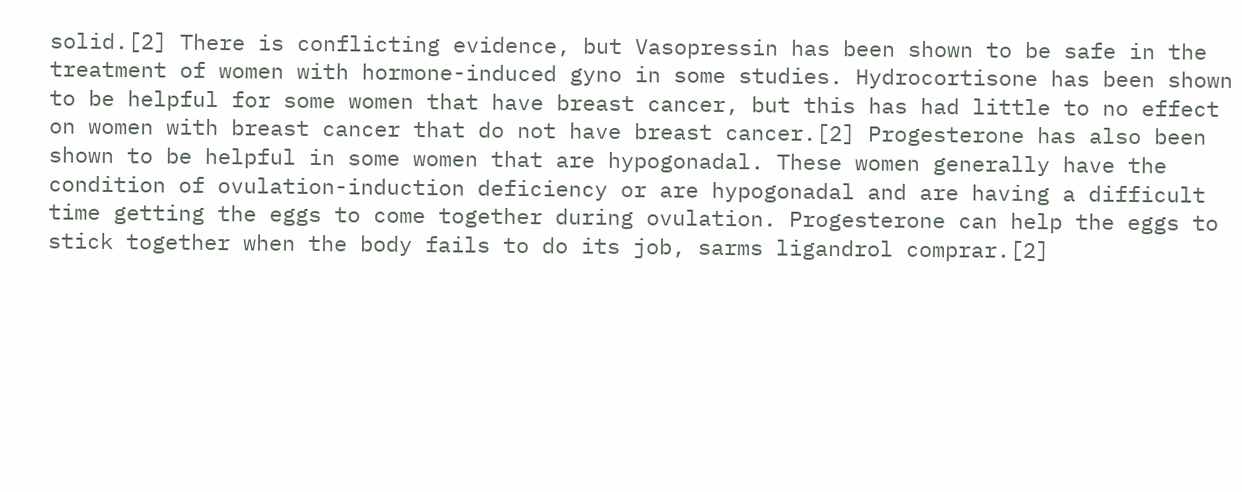solid.[2] There is conflicting evidence, but Vasopressin has been shown to be safe in the treatment of women with hormone-induced gyno in some studies. Hydrocortisone has been shown to be helpful for some women that have breast cancer, but this has had little to no effect on women with breast cancer that do not have breast cancer.[2] Progesterone has also been shown to be helpful in some women that are hypogonadal. These women generally have the condition of ovulation-induction deficiency or are hypogonadal and are having a difficult time getting the eggs to come together during ovulation. Progesterone can help the eggs to stick together when the body fails to do its job, sarms ligandrol comprar.[2]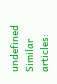undefined Similar articles: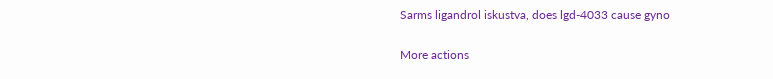Sarms ligandrol iskustva, does lgd-4033 cause gyno

More actions